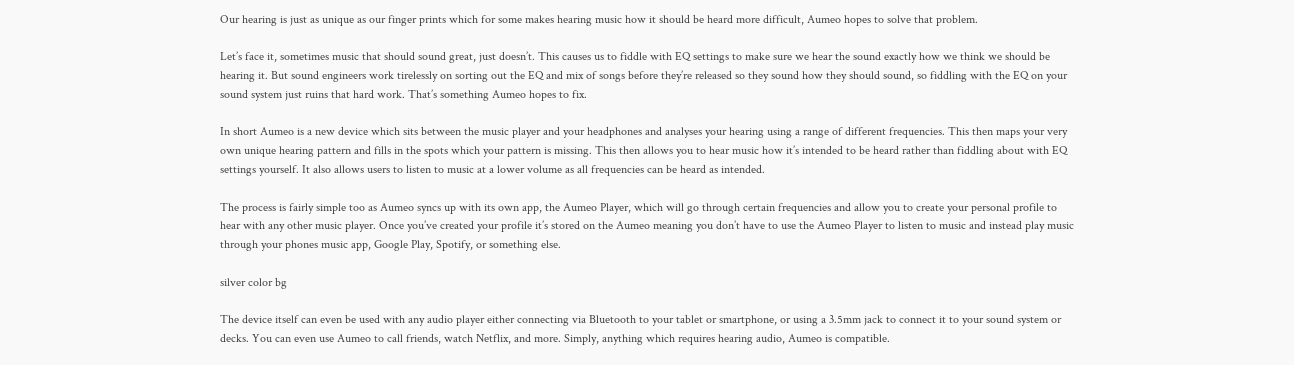Our hearing is just as unique as our finger prints which for some makes hearing music how it should be heard more difficult, Aumeo hopes to solve that problem.

Let’s face it, sometimes music that should sound great, just doesn’t. This causes us to fiddle with EQ settings to make sure we hear the sound exactly how we think we should be hearing it. But sound engineers work tirelessly on sorting out the EQ and mix of songs before they’re released so they sound how they should sound, so fiddling with the EQ on your sound system just ruins that hard work. That’s something Aumeo hopes to fix.

In short Aumeo is a new device which sits between the music player and your headphones and analyses your hearing using a range of different frequencies. This then maps your very own unique hearing pattern and fills in the spots which your pattern is missing. This then allows you to hear music how it’s intended to be heard rather than fiddling about with EQ settings yourself. It also allows users to listen to music at a lower volume as all frequencies can be heard as intended.

The process is fairly simple too as Aumeo syncs up with its own app, the Aumeo Player, which will go through certain frequencies and allow you to create your personal profile to hear with any other music player. Once you’ve created your profile it’s stored on the Aumeo meaning you don’t have to use the Aumeo Player to listen to music and instead play music through your phones music app, Google Play, Spotify, or something else.

silver color bg

The device itself can even be used with any audio player either connecting via Bluetooth to your tablet or smartphone, or using a 3.5mm jack to connect it to your sound system or decks. You can even use Aumeo to call friends, watch Netflix, and more. Simply, anything which requires hearing audio, Aumeo is compatible.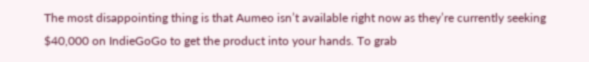The most disappointing thing is that Aumeo isn’t available right now as they’re currently seeking $40,000 on IndieGoGo to get the product into your hands. To grab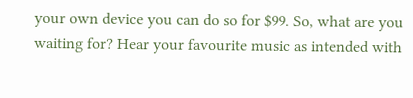your own device you can do so for $99. So, what are you waiting for? Hear your favourite music as intended with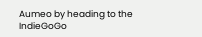Aumeo by heading to the IndieGoGo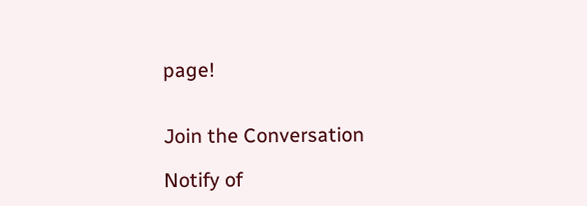page!


Join the Conversation

Notify of